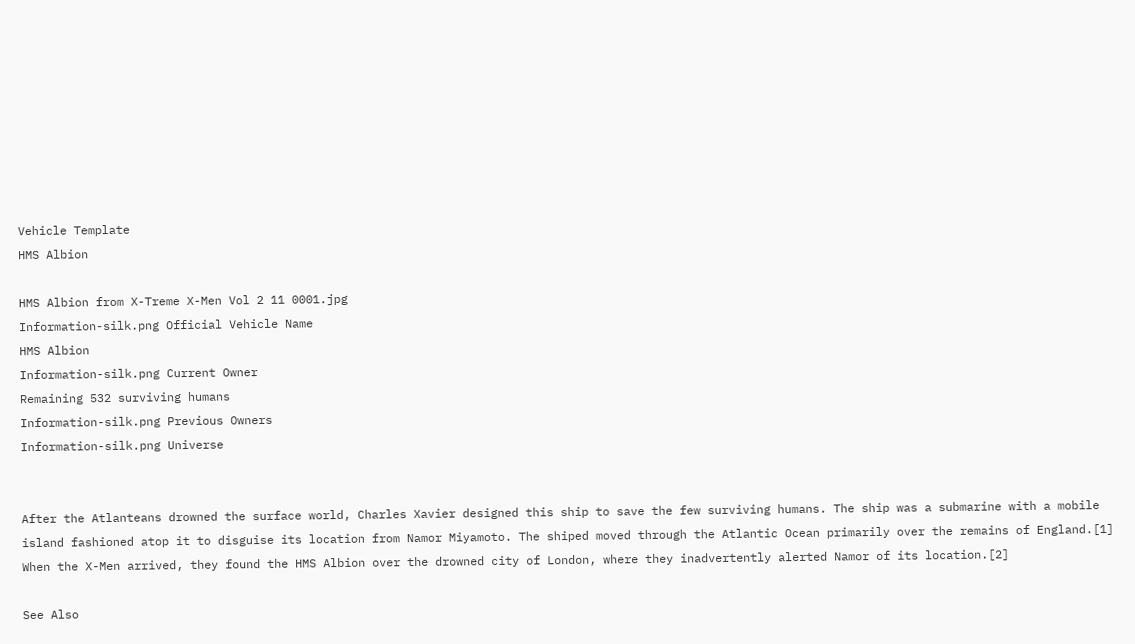Vehicle Template
HMS Albion

HMS Albion from X-Treme X-Men Vol 2 11 0001.jpg
Information-silk.png Official Vehicle Name
HMS Albion
Information-silk.png Current Owner
Remaining 532 surviving humans
Information-silk.png Previous Owners
Information-silk.png Universe


After the Atlanteans drowned the surface world, Charles Xavier designed this ship to save the few surviving humans. The ship was a submarine with a mobile island fashioned atop it to disguise its location from Namor Miyamoto. The shiped moved through the Atlantic Ocean primarily over the remains of England.[1] When the X-Men arrived, they found the HMS Albion over the drowned city of London, where they inadvertently alerted Namor of its location.[2]

See Also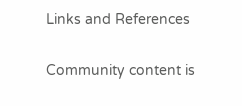Links and References


Community content is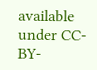available under CC-BY-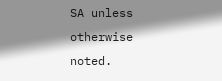SA unless otherwise noted.